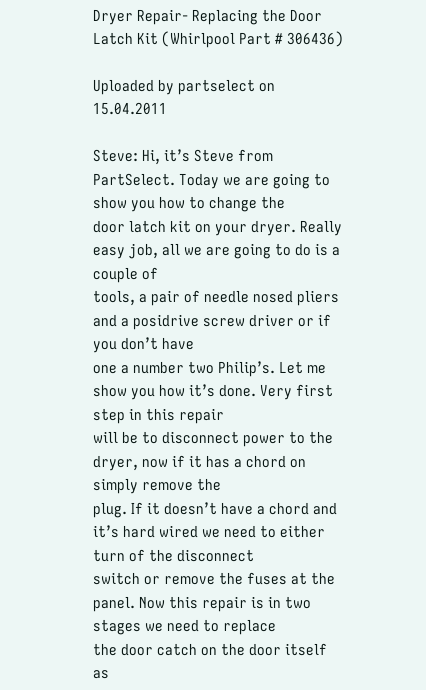Dryer Repair- Replacing the Door Latch Kit (Whirlpool Part # 306436)

Uploaded by partselect on 15.04.2011

Steve: Hi, it’s Steve from PartSelect. Today we are going to show you how to change the
door latch kit on your dryer. Really easy job, all we are going to do is a couple of
tools, a pair of needle nosed pliers and a posidrive screw driver or if you don’t have
one a number two Philip’s. Let me show you how it’s done. Very first step in this repair
will be to disconnect power to the dryer, now if it has a chord on simply remove the
plug. If it doesn’t have a chord and it’s hard wired we need to either turn of the disconnect
switch or remove the fuses at the panel. Now this repair is in two stages we need to replace
the door catch on the door itself as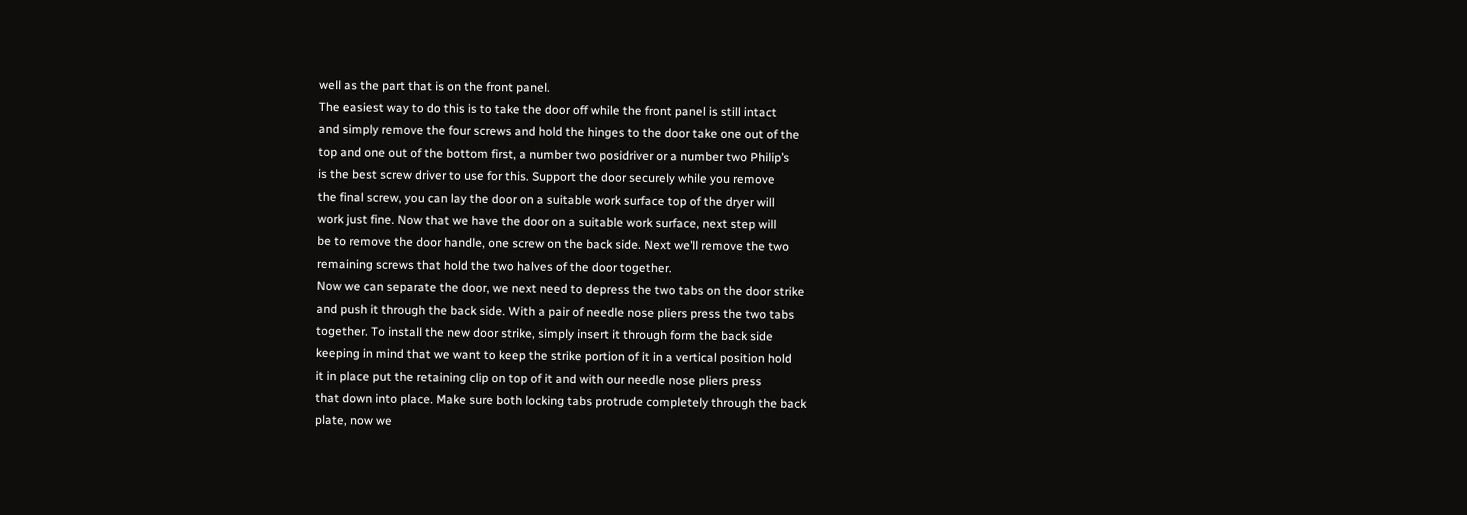well as the part that is on the front panel.
The easiest way to do this is to take the door off while the front panel is still intact
and simply remove the four screws and hold the hinges to the door take one out of the
top and one out of the bottom first, a number two posidriver or a number two Philip’s
is the best screw driver to use for this. Support the door securely while you remove
the final screw, you can lay the door on a suitable work surface top of the dryer will
work just fine. Now that we have the door on a suitable work surface, next step will
be to remove the door handle, one screw on the back side. Next we’ll remove the two
remaining screws that hold the two halves of the door together.
Now we can separate the door, we next need to depress the two tabs on the door strike
and push it through the back side. With a pair of needle nose pliers press the two tabs
together. To install the new door strike, simply insert it through form the back side
keeping in mind that we want to keep the strike portion of it in a vertical position hold
it in place put the retaining clip on top of it and with our needle nose pliers press
that down into place. Make sure both locking tabs protrude completely through the back
plate, now we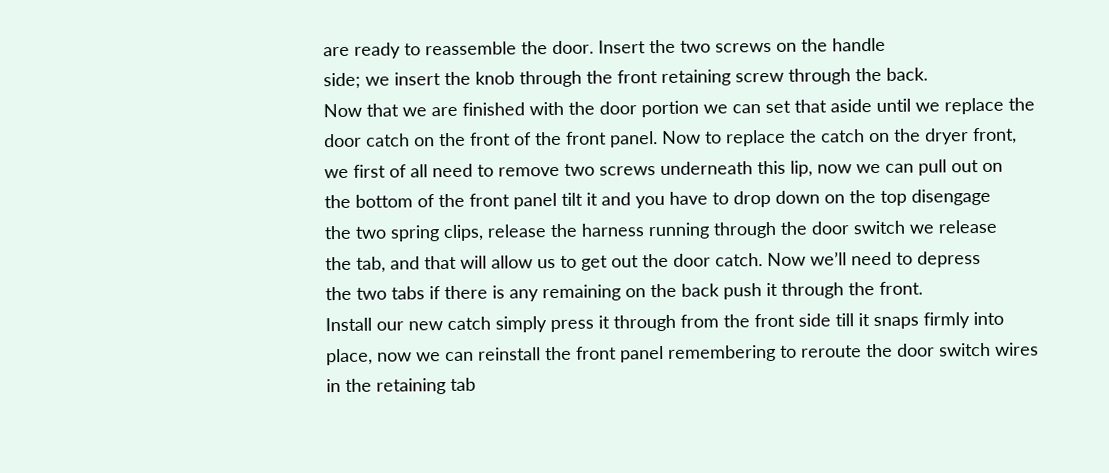are ready to reassemble the door. Insert the two screws on the handle
side; we insert the knob through the front retaining screw through the back.
Now that we are finished with the door portion we can set that aside until we replace the
door catch on the front of the front panel. Now to replace the catch on the dryer front,
we first of all need to remove two screws underneath this lip, now we can pull out on
the bottom of the front panel tilt it and you have to drop down on the top disengage
the two spring clips, release the harness running through the door switch we release
the tab, and that will allow us to get out the door catch. Now we’ll need to depress
the two tabs if there is any remaining on the back push it through the front.
Install our new catch simply press it through from the front side till it snaps firmly into
place, now we can reinstall the front panel remembering to reroute the door switch wires
in the retaining tab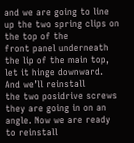and we are going to line up the two spring clips on the top of the
front panel underneath the lip of the main top, let it hinge downward. And we’ll reinstall
the two posidrive screws they are going in on an angle. Now we are ready to reinstall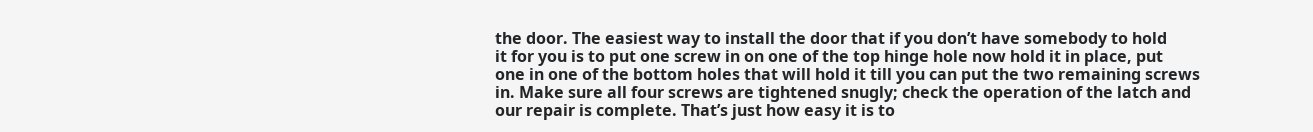the door. The easiest way to install the door that if you don’t have somebody to hold
it for you is to put one screw in on one of the top hinge hole now hold it in place, put
one in one of the bottom holes that will hold it till you can put the two remaining screws
in. Make sure all four screws are tightened snugly; check the operation of the latch and
our repair is complete. That’s just how easy it is to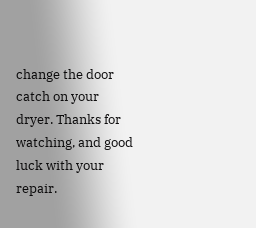change the door catch on your
dryer. Thanks for watching, and good luck with your repair.